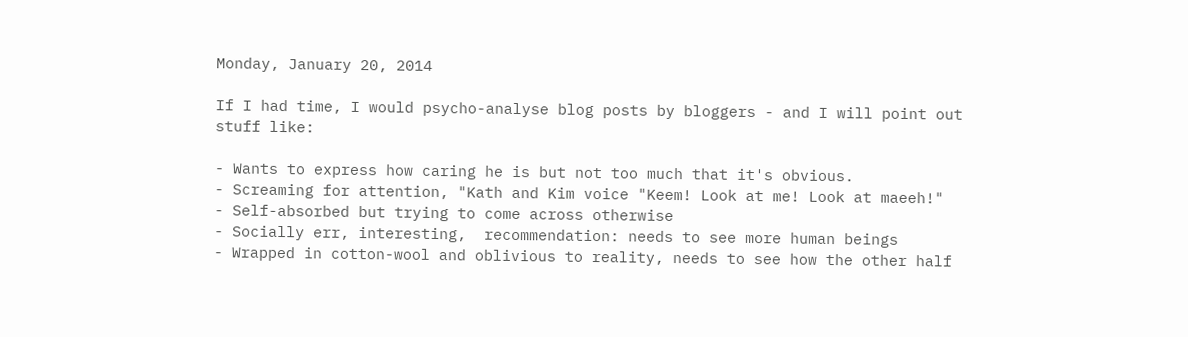Monday, January 20, 2014

If I had time, I would psycho-analyse blog posts by bloggers - and I will point out stuff like:

- Wants to express how caring he is but not too much that it's obvious.
- Screaming for attention, "Kath and Kim voice "Keem! Look at me! Look at maeeh!"
- Self-absorbed but trying to come across otherwise
- Socially err, interesting,  recommendation: needs to see more human beings
- Wrapped in cotton-wool and oblivious to reality, needs to see how the other half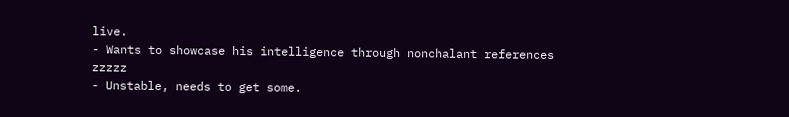live.
- Wants to showcase his intelligence through nonchalant references zzzzz
- Unstable, needs to get some.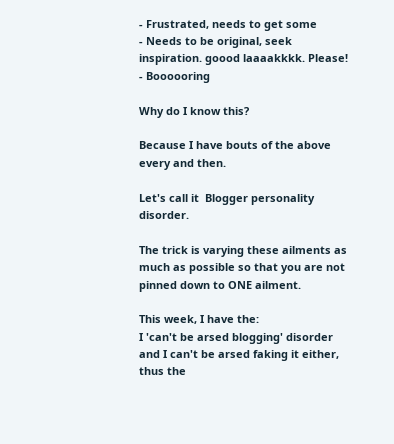- Frustrated, needs to get some
- Needs to be original, seek inspiration. goood laaaakkkk. Please!
- Boooooring

Why do I know this?

Because I have bouts of the above every and then.

Let's call it  Blogger personality disorder.

The trick is varying these ailments as much as possible so that you are not pinned down to ONE ailment.

This week, I have the:
I 'can't be arsed blogging' disorder and I can't be arsed faking it either, thus the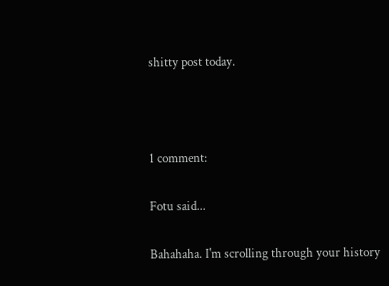shitty post today.



1 comment:

Fotu said...

Bahahaha. I'm scrolling through your history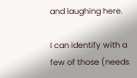and laughing here.

I can identify with a few of those (needs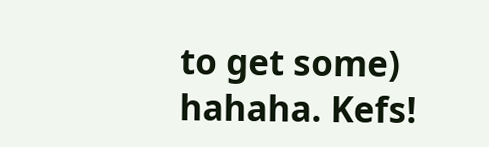to get some) hahaha. Kefs!